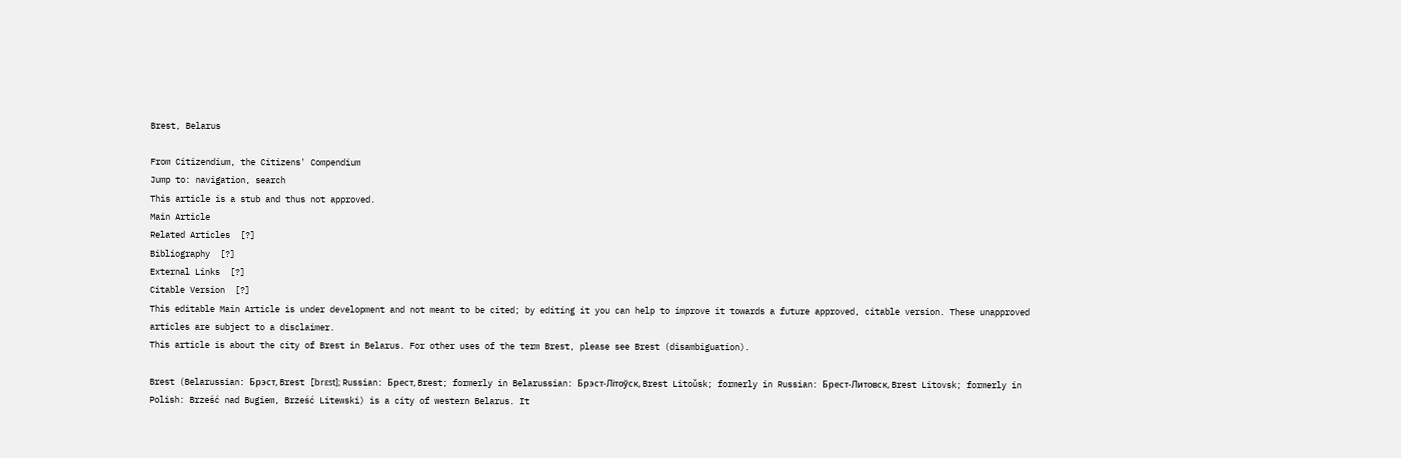Brest, Belarus

From Citizendium, the Citizens' Compendium
Jump to: navigation, search
This article is a stub and thus not approved.
Main Article
Related Articles  [?]
Bibliography  [?]
External Links  [?]
Citable Version  [?]
This editable Main Article is under development and not meant to be cited; by editing it you can help to improve it towards a future approved, citable version. These unapproved articles are subject to a disclaimer.
This article is about the city of Brest in Belarus. For other uses of the term Brest, please see Brest (disambiguation).

Brest (Belarussian: Брэст, Brest [brɛst]; Russian: Брест, Brest; formerly in Belarussian: Брэст-Літоўск, Brest Litoŭsk; formerly in Russian: Брест-Литовск, Brest Litovsk; formerly in Polish: Brześć nad Bugiem, Brześć Litewski) is a city of western Belarus. It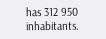has 312 950 inhabitants.